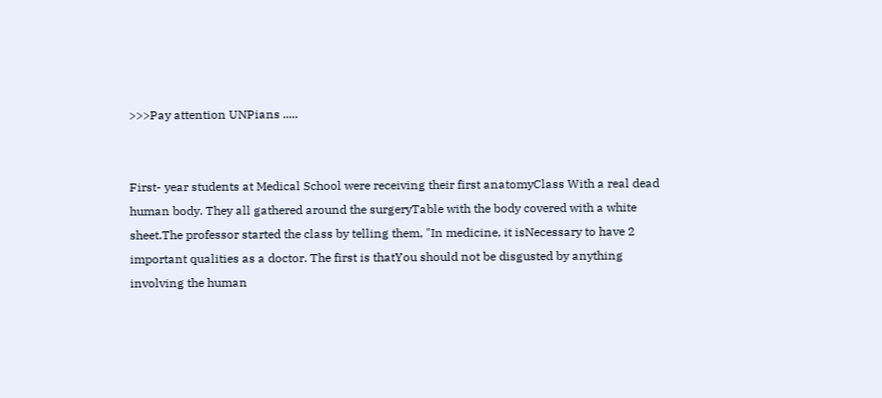>>>Pay attention UNPians .....


First- year students at Medical School were receiving their first anatomyClass With a real dead human body. They all gathered around the surgeryTable with the body covered with a white sheet.The professor started the class by telling them, "In medicine, it isNecessary to have 2 important qualities as a doctor. The first is thatYou should not be disgusted by anything involving the human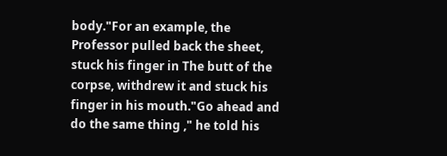body."For an example, the Professor pulled back the sheet, stuck his finger in The butt of the corpse, withdrew it and stuck his finger in his mouth."Go ahead and do the same thing ," he told his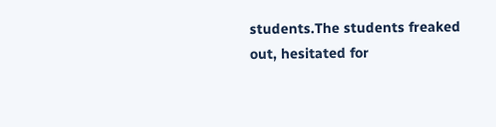students.The students freaked out, hesitated for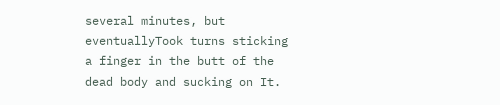several minutes, but eventuallyTook turns sticking a finger in the butt of the dead body and sucking on It.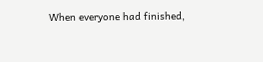When everyone had finished,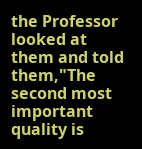the Professor looked at them and told them,"The second most important quality is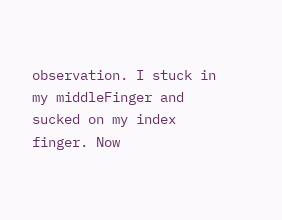observation. I stuck in my middleFinger and sucked on my index finger. Now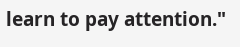learn to pay attention."